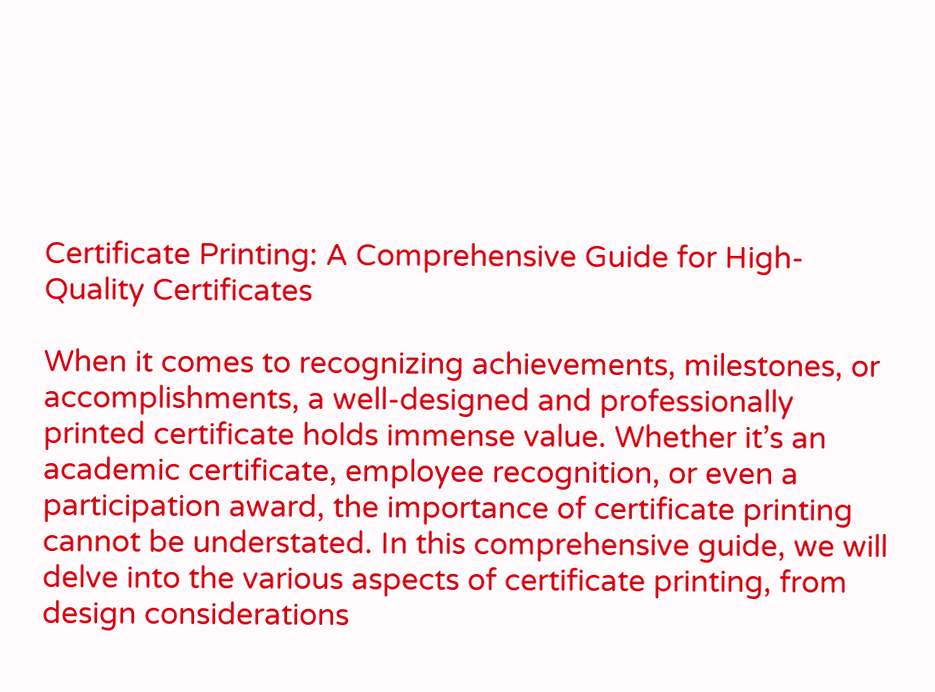Certificate Printing: A Comprehensive Guide for High-Quality Certificates

When it comes to recognizing achievements, milestones, or accomplishments, a well-designed and professionally printed certificate holds immense value. Whether it’s an academic certificate, employee recognition, or even a participation award, the importance of certificate printing cannot be understated. In this comprehensive guide, we will delve into the various aspects of certificate printing, from design considerations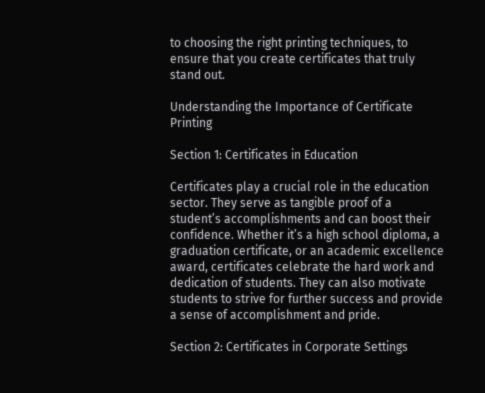to choosing the right printing techniques, to ensure that you create certificates that truly stand out.

Understanding the Importance of Certificate Printing

Section 1: Certificates in Education

Certificates play a crucial role in the education sector. They serve as tangible proof of a student’s accomplishments and can boost their confidence. Whether it’s a high school diploma, a graduation certificate, or an academic excellence award, certificates celebrate the hard work and dedication of students. They can also motivate students to strive for further success and provide a sense of accomplishment and pride.

Section 2: Certificates in Corporate Settings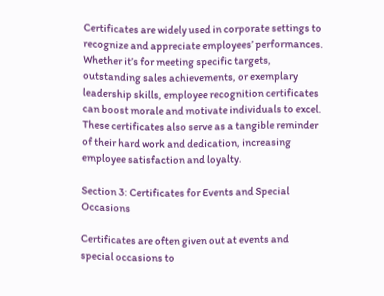Certificates are widely used in corporate settings to recognize and appreciate employees’ performances. Whether it’s for meeting specific targets, outstanding sales achievements, or exemplary leadership skills, employee recognition certificates can boost morale and motivate individuals to excel. These certificates also serve as a tangible reminder of their hard work and dedication, increasing employee satisfaction and loyalty.

Section 3: Certificates for Events and Special Occasions

Certificates are often given out at events and special occasions to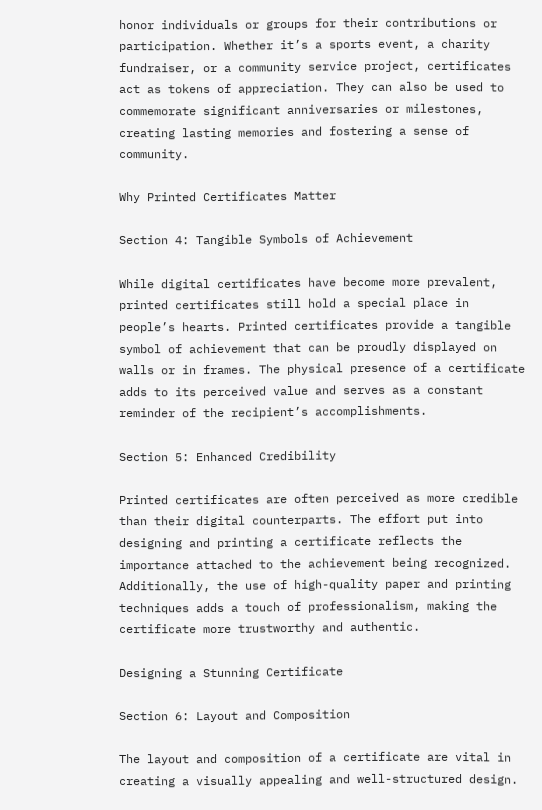honor individuals or groups for their contributions or participation. Whether it’s a sports event, a charity fundraiser, or a community service project, certificates act as tokens of appreciation. They can also be used to commemorate significant anniversaries or milestones, creating lasting memories and fostering a sense of community.

Why Printed Certificates Matter

Section 4: Tangible Symbols of Achievement

While digital certificates have become more prevalent, printed certificates still hold a special place in people’s hearts. Printed certificates provide a tangible symbol of achievement that can be proudly displayed on walls or in frames. The physical presence of a certificate adds to its perceived value and serves as a constant reminder of the recipient’s accomplishments.

Section 5: Enhanced Credibility

Printed certificates are often perceived as more credible than their digital counterparts. The effort put into designing and printing a certificate reflects the importance attached to the achievement being recognized. Additionally, the use of high-quality paper and printing techniques adds a touch of professionalism, making the certificate more trustworthy and authentic.

Designing a Stunning Certificate

Section 6: Layout and Composition

The layout and composition of a certificate are vital in creating a visually appealing and well-structured design.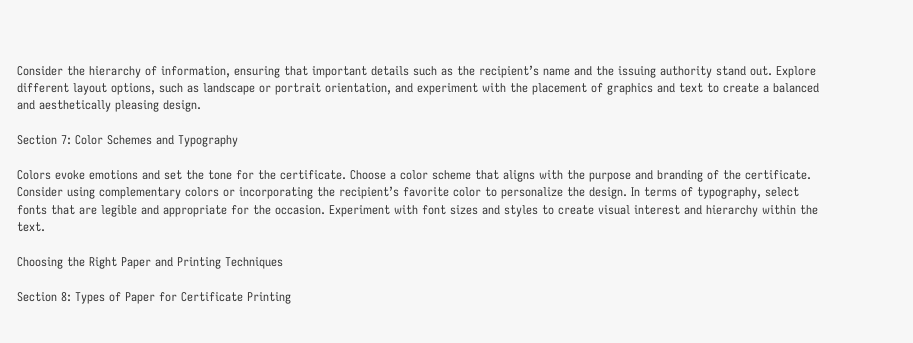Consider the hierarchy of information, ensuring that important details such as the recipient’s name and the issuing authority stand out. Explore different layout options, such as landscape or portrait orientation, and experiment with the placement of graphics and text to create a balanced and aesthetically pleasing design.

Section 7: Color Schemes and Typography

Colors evoke emotions and set the tone for the certificate. Choose a color scheme that aligns with the purpose and branding of the certificate. Consider using complementary colors or incorporating the recipient’s favorite color to personalize the design. In terms of typography, select fonts that are legible and appropriate for the occasion. Experiment with font sizes and styles to create visual interest and hierarchy within the text.

Choosing the Right Paper and Printing Techniques

Section 8: Types of Paper for Certificate Printing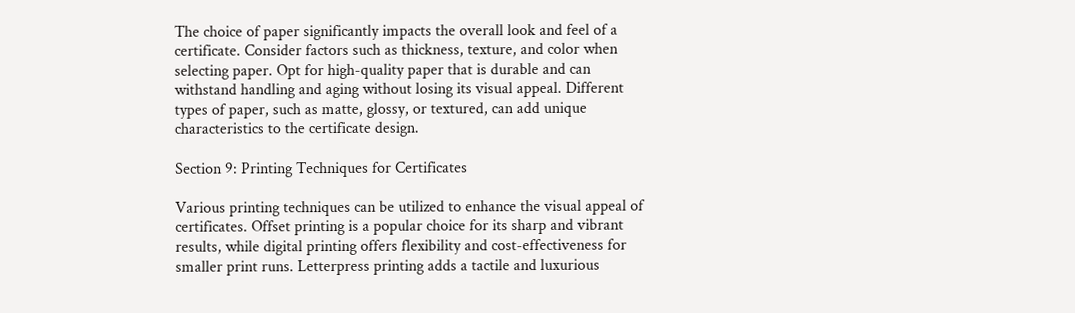The choice of paper significantly impacts the overall look and feel of a certificate. Consider factors such as thickness, texture, and color when selecting paper. Opt for high-quality paper that is durable and can withstand handling and aging without losing its visual appeal. Different types of paper, such as matte, glossy, or textured, can add unique characteristics to the certificate design.

Section 9: Printing Techniques for Certificates

Various printing techniques can be utilized to enhance the visual appeal of certificates. Offset printing is a popular choice for its sharp and vibrant results, while digital printing offers flexibility and cost-effectiveness for smaller print runs. Letterpress printing adds a tactile and luxurious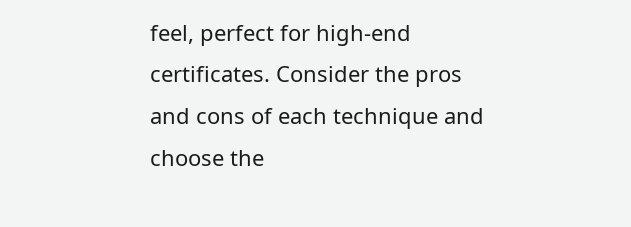feel, perfect for high-end certificates. Consider the pros and cons of each technique and choose the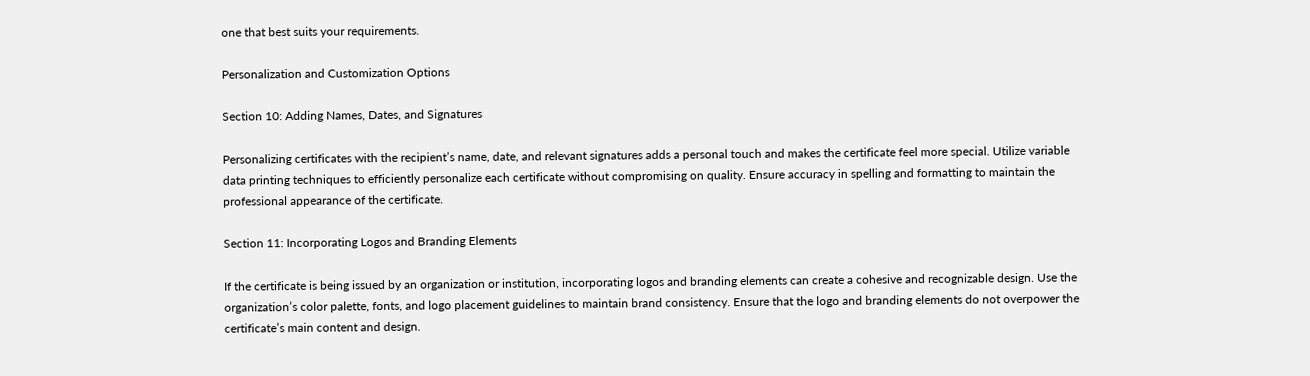one that best suits your requirements.

Personalization and Customization Options

Section 10: Adding Names, Dates, and Signatures

Personalizing certificates with the recipient’s name, date, and relevant signatures adds a personal touch and makes the certificate feel more special. Utilize variable data printing techniques to efficiently personalize each certificate without compromising on quality. Ensure accuracy in spelling and formatting to maintain the professional appearance of the certificate.

Section 11: Incorporating Logos and Branding Elements

If the certificate is being issued by an organization or institution, incorporating logos and branding elements can create a cohesive and recognizable design. Use the organization’s color palette, fonts, and logo placement guidelines to maintain brand consistency. Ensure that the logo and branding elements do not overpower the certificate’s main content and design.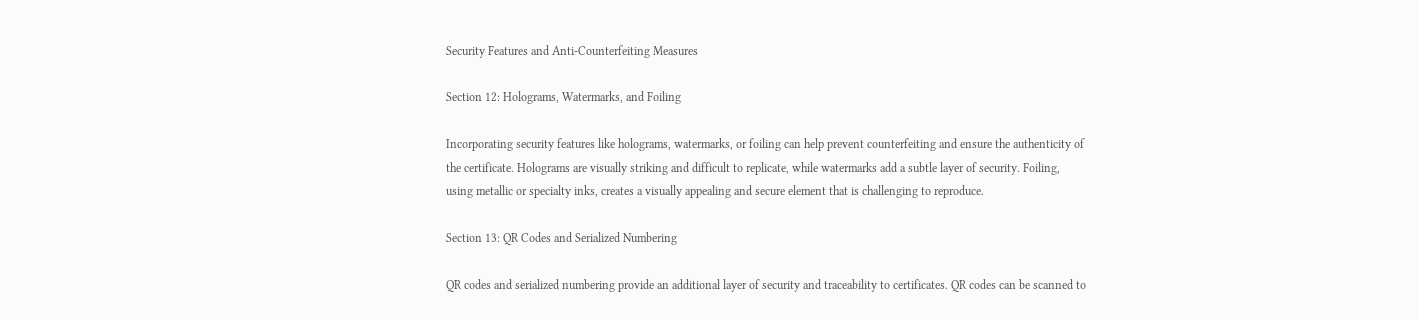Security Features and Anti-Counterfeiting Measures

Section 12: Holograms, Watermarks, and Foiling

Incorporating security features like holograms, watermarks, or foiling can help prevent counterfeiting and ensure the authenticity of the certificate. Holograms are visually striking and difficult to replicate, while watermarks add a subtle layer of security. Foiling, using metallic or specialty inks, creates a visually appealing and secure element that is challenging to reproduce.

Section 13: QR Codes and Serialized Numbering

QR codes and serialized numbering provide an additional layer of security and traceability to certificates. QR codes can be scanned to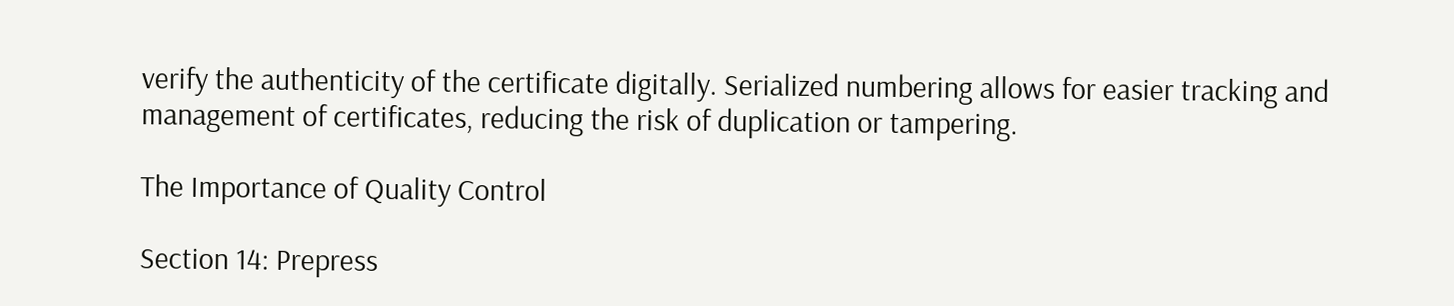verify the authenticity of the certificate digitally. Serialized numbering allows for easier tracking and management of certificates, reducing the risk of duplication or tampering.

The Importance of Quality Control

Section 14: Prepress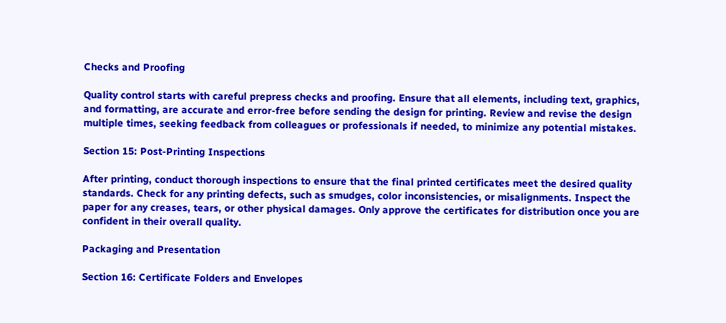Checks and Proofing

Quality control starts with careful prepress checks and proofing. Ensure that all elements, including text, graphics, and formatting, are accurate and error-free before sending the design for printing. Review and revise the design multiple times, seeking feedback from colleagues or professionals if needed, to minimize any potential mistakes.

Section 15: Post-Printing Inspections

After printing, conduct thorough inspections to ensure that the final printed certificates meet the desired quality standards. Check for any printing defects, such as smudges, color inconsistencies, or misalignments. Inspect the paper for any creases, tears, or other physical damages. Only approve the certificates for distribution once you are confident in their overall quality.

Packaging and Presentation

Section 16: Certificate Folders and Envelopes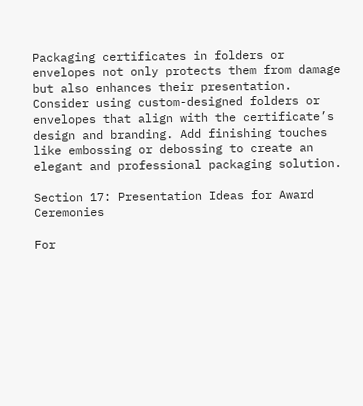Packaging certificates in folders or envelopes not only protects them from damage but also enhances their presentation. Consider using custom-designed folders or envelopes that align with the certificate’s design and branding. Add finishing touches like embossing or debossing to create an elegant and professional packaging solution.

Section 17: Presentation Ideas for Award Ceremonies

For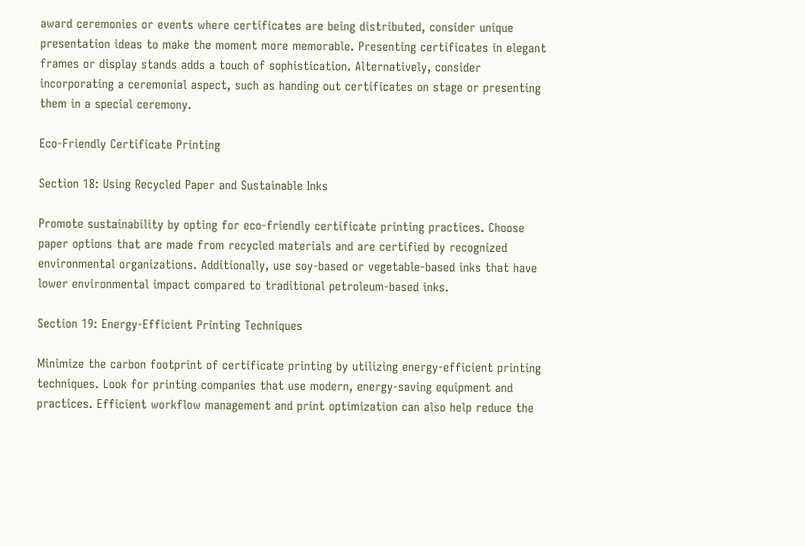award ceremonies or events where certificates are being distributed, consider unique presentation ideas to make the moment more memorable. Presenting certificates in elegant frames or display stands adds a touch of sophistication. Alternatively, consider incorporating a ceremonial aspect, such as handing out certificates on stage or presenting them in a special ceremony.

Eco-Friendly Certificate Printing

Section 18: Using Recycled Paper and Sustainable Inks

Promote sustainability by opting for eco-friendly certificate printing practices. Choose paper options that are made from recycled materials and are certified by recognized environmental organizations. Additionally, use soy-based or vegetable-based inks that have lower environmental impact compared to traditional petroleum-based inks.

Section 19: Energy-Efficient Printing Techniques

Minimize the carbon footprint of certificate printing by utilizing energy-efficient printing techniques. Look for printing companies that use modern, energy-saving equipment and practices. Efficient workflow management and print optimization can also help reduce the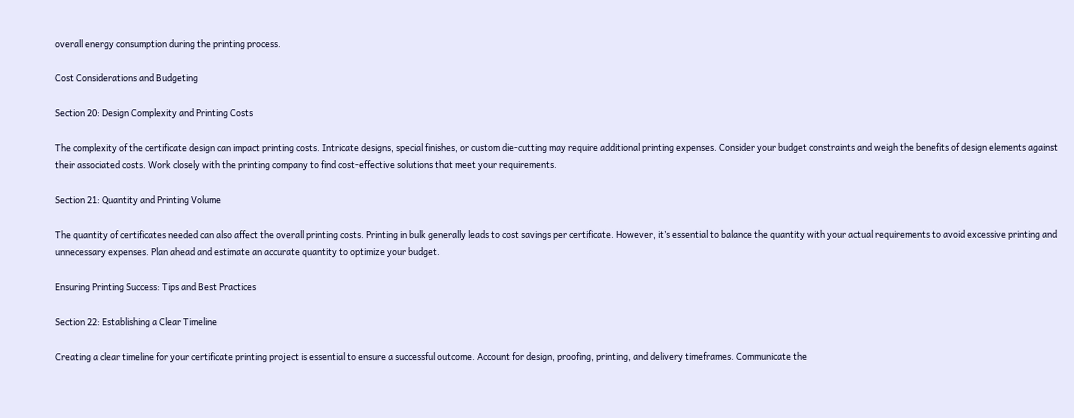overall energy consumption during the printing process.

Cost Considerations and Budgeting

Section 20: Design Complexity and Printing Costs

The complexity of the certificate design can impact printing costs. Intricate designs, special finishes, or custom die-cutting may require additional printing expenses. Consider your budget constraints and weigh the benefits of design elements against their associated costs. Work closely with the printing company to find cost-effective solutions that meet your requirements.

Section 21: Quantity and Printing Volume

The quantity of certificates needed can also affect the overall printing costs. Printing in bulk generally leads to cost savings per certificate. However, it’s essential to balance the quantity with your actual requirements to avoid excessive printing and unnecessary expenses. Plan ahead and estimate an accurate quantity to optimize your budget.

Ensuring Printing Success: Tips and Best Practices

Section 22: Establishing a Clear Timeline

Creating a clear timeline for your certificate printing project is essential to ensure a successful outcome. Account for design, proofing, printing, and delivery timeframes. Communicate the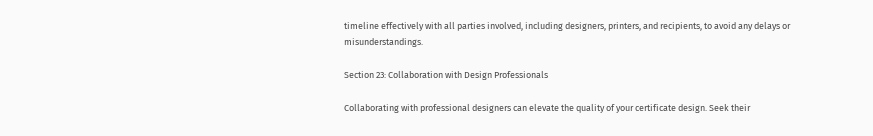timeline effectively with all parties involved, including designers, printers, and recipients, to avoid any delays or misunderstandings.

Section 23: Collaboration with Design Professionals

Collaborating with professional designers can elevate the quality of your certificate design. Seek their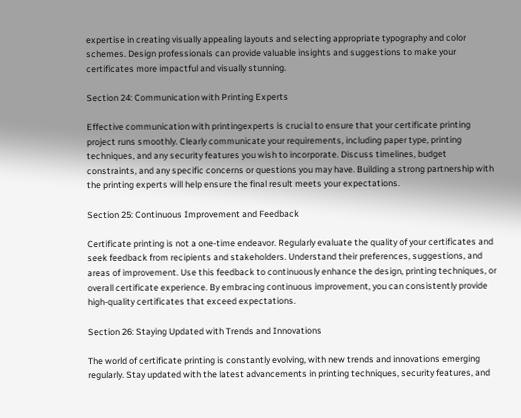expertise in creating visually appealing layouts and selecting appropriate typography and color schemes. Design professionals can provide valuable insights and suggestions to make your certificates more impactful and visually stunning.

Section 24: Communication with Printing Experts

Effective communication with printingexperts is crucial to ensure that your certificate printing project runs smoothly. Clearly communicate your requirements, including paper type, printing techniques, and any security features you wish to incorporate. Discuss timelines, budget constraints, and any specific concerns or questions you may have. Building a strong partnership with the printing experts will help ensure the final result meets your expectations.

Section 25: Continuous Improvement and Feedback

Certificate printing is not a one-time endeavor. Regularly evaluate the quality of your certificates and seek feedback from recipients and stakeholders. Understand their preferences, suggestions, and areas of improvement. Use this feedback to continuously enhance the design, printing techniques, or overall certificate experience. By embracing continuous improvement, you can consistently provide high-quality certificates that exceed expectations.

Section 26: Staying Updated with Trends and Innovations

The world of certificate printing is constantly evolving, with new trends and innovations emerging regularly. Stay updated with the latest advancements in printing techniques, security features, and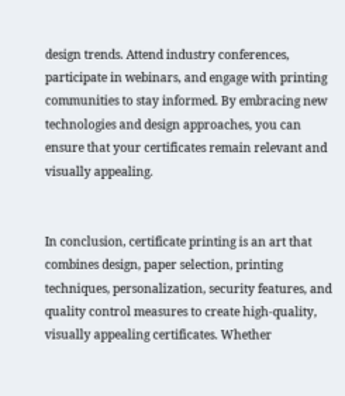design trends. Attend industry conferences, participate in webinars, and engage with printing communities to stay informed. By embracing new technologies and design approaches, you can ensure that your certificates remain relevant and visually appealing.


In conclusion, certificate printing is an art that combines design, paper selection, printing techniques, personalization, security features, and quality control measures to create high-quality, visually appealing certificates. Whether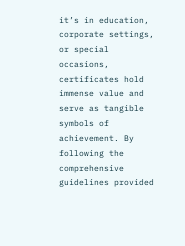it’s in education, corporate settings, or special occasions, certificates hold immense value and serve as tangible symbols of achievement. By following the comprehensive guidelines provided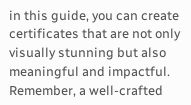in this guide, you can create certificates that are not only visually stunning but also meaningful and impactful. Remember, a well-crafted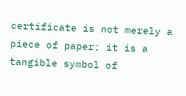certificate is not merely a piece of paper; it is a tangible symbol of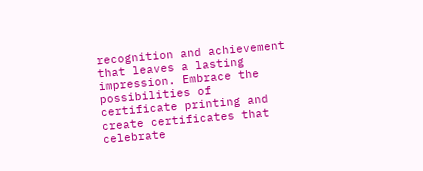recognition and achievement that leaves a lasting impression. Embrace the possibilities of certificate printing and create certificates that celebrate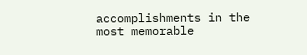accomplishments in the most memorable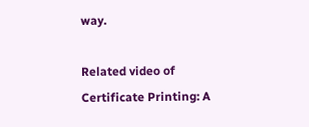way.

Related video of Certificate Printing: A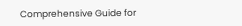Comprehensive Guide for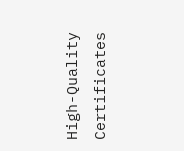High-Quality Certificates